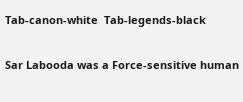Tab-canon-white  Tab-legends-black

Sar Labooda was a Force-sensitive human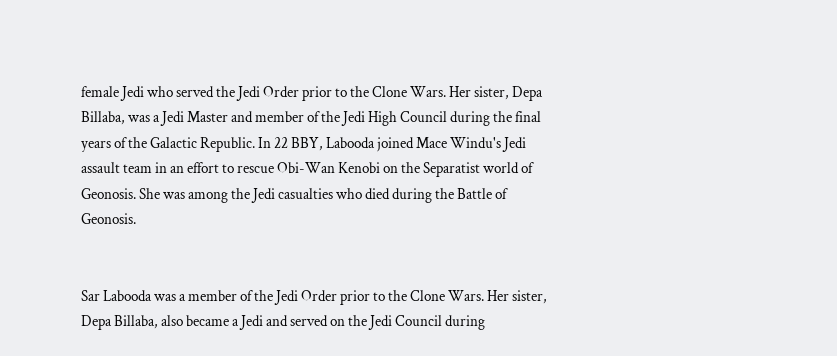female Jedi who served the Jedi Order prior to the Clone Wars. Her sister, Depa Billaba, was a Jedi Master and member of the Jedi High Council during the final years of the Galactic Republic. In 22 BBY, Labooda joined Mace Windu's Jedi assault team in an effort to rescue Obi-Wan Kenobi on the Separatist world of Geonosis. She was among the Jedi casualties who died during the Battle of Geonosis.


Sar Labooda was a member of the Jedi Order prior to the Clone Wars. Her sister, Depa Billaba, also became a Jedi and served on the Jedi Council during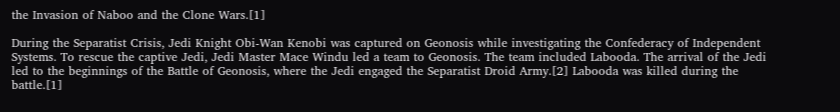the Invasion of Naboo and the Clone Wars.[1]

During the Separatist Crisis, Jedi Knight Obi-Wan Kenobi was captured on Geonosis while investigating the Confederacy of Independent Systems. To rescue the captive Jedi, Jedi Master Mace Windu led a team to Geonosis. The team included Labooda. The arrival of the Jedi led to the beginnings of the Battle of Geonosis, where the Jedi engaged the Separatist Droid Army.[2] Labooda was killed during the battle.[1]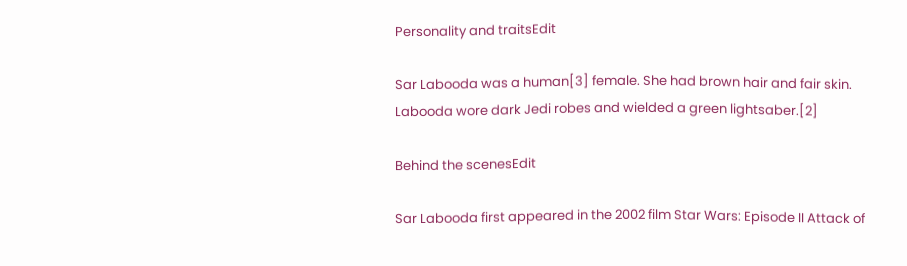Personality and traitsEdit

Sar Labooda was a human[3] female. She had brown hair and fair skin. Labooda wore dark Jedi robes and wielded a green lightsaber.[2]

Behind the scenesEdit

Sar Labooda first appeared in the 2002 film Star Wars: Episode II Attack of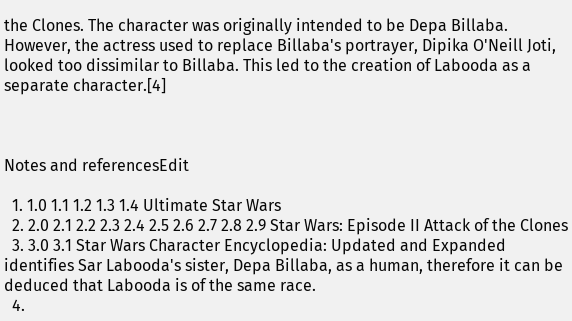the Clones. The character was originally intended to be Depa Billaba. However, the actress used to replace Billaba's portrayer, Dipika O'Neill Joti, looked too dissimilar to Billaba. This led to the creation of Labooda as a separate character.[4]



Notes and referencesEdit

  1. 1.0 1.1 1.2 1.3 1.4 Ultimate Star Wars
  2. 2.0 2.1 2.2 2.3 2.4 2.5 2.6 2.7 2.8 2.9 Star Wars: Episode II Attack of the Clones
  3. 3.0 3.1 Star Wars Character Encyclopedia: Updated and Expanded identifies Sar Labooda's sister, Depa Billaba, as a human, therefore it can be deduced that Labooda is of the same race.
  4.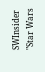SWInsider "Star Wars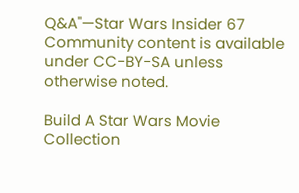Q&A"—Star Wars Insider 67
Community content is available under CC-BY-SA unless otherwise noted.

Build A Star Wars Movie Collection